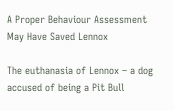A Proper Behaviour Assessment May Have Saved Lennox

The euthanasia of Lennox – a dog accused of being a Pit Bull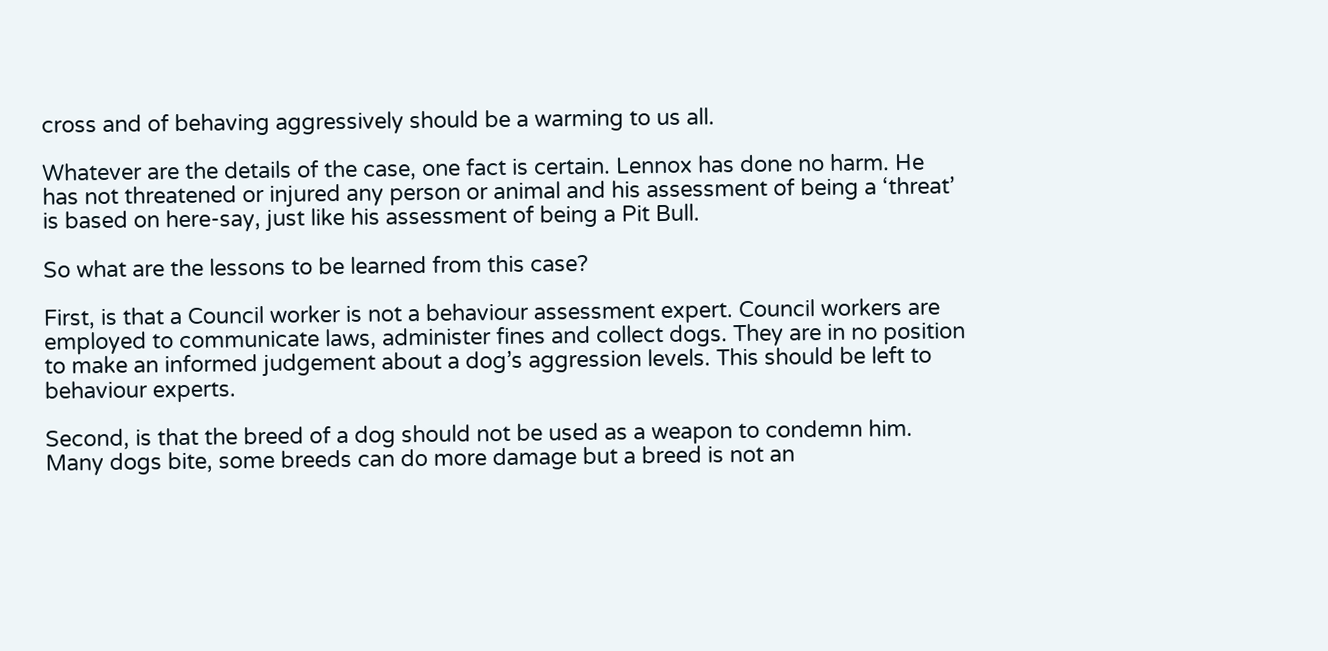cross and of behaving aggressively should be a warming to us all.

Whatever are the details of the case, one fact is certain. Lennox has done no harm. He has not threatened or injured any person or animal and his assessment of being a ‘threat’ is based on here-say, just like his assessment of being a Pit Bull.

So what are the lessons to be learned from this case?

First, is that a Council worker is not a behaviour assessment expert. Council workers are employed to communicate laws, administer fines and collect dogs. They are in no position to make an informed judgement about a dog’s aggression levels. This should be left to behaviour experts.

Second, is that the breed of a dog should not be used as a weapon to condemn him. Many dogs bite, some breeds can do more damage but a breed is not an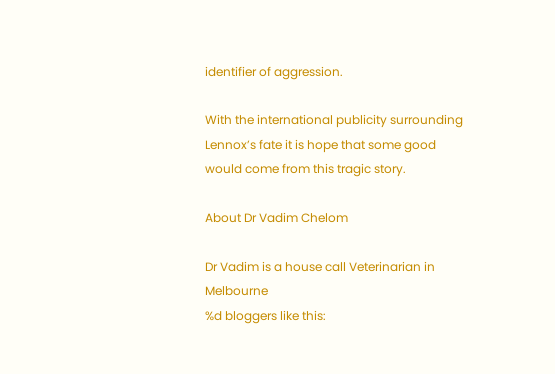identifier of aggression.

With the international publicity surrounding Lennox’s fate it is hope that some good would come from this tragic story.

About Dr Vadim Chelom

Dr Vadim is a house call Veterinarian in Melbourne
%d bloggers like this: